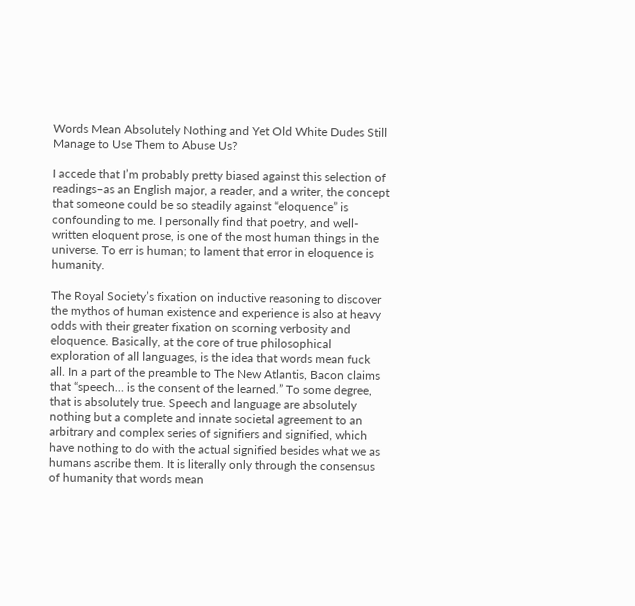Words Mean Absolutely Nothing and Yet Old White Dudes Still Manage to Use Them to Abuse Us?

I accede that I’m probably pretty biased against this selection of readings–as an English major, a reader, and a writer, the concept that someone could be so steadily against “eloquence” is confounding to me. I personally find that poetry, and well-written eloquent prose, is one of the most human things in the universe. To err is human; to lament that error in eloquence is humanity.

The Royal Society’s fixation on inductive reasoning to discover the mythos of human existence and experience is also at heavy odds with their greater fixation on scorning verbosity and eloquence. Basically, at the core of true philosophical exploration of all languages, is the idea that words mean fuck all. In a part of the preamble to The New Atlantis, Bacon claims that “speech… is the consent of the learned.” To some degree, that is absolutely true. Speech and language are absolutely nothing but a complete and innate societal agreement to an arbitrary and complex series of signifiers and signified, which have nothing to do with the actual signified besides what we as humans ascribe them. It is literally only through the consensus of humanity that words mean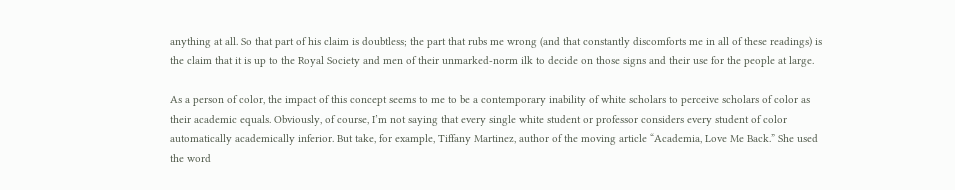anything at all. So that part of his claim is doubtless; the part that rubs me wrong (and that constantly discomforts me in all of these readings) is the claim that it is up to the Royal Society and men of their unmarked-norm ilk to decide on those signs and their use for the people at large.

As a person of color, the impact of this concept seems to me to be a contemporary inability of white scholars to perceive scholars of color as their academic equals. Obviously, of course, I’m not saying that every single white student or professor considers every student of color automatically academically inferior. But take, for example, Tiffany Martinez, author of the moving article “Academia, Love Me Back.” She used the word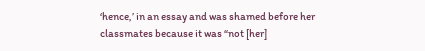‘hence,’ in an essay and was shamed before her classmates because it was “not [her]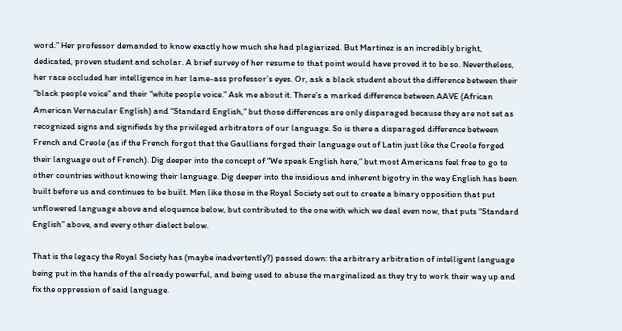word.” Her professor demanded to know exactly how much she had plagiarized. But Martinez is an incredibly bright, dedicated, proven student and scholar. A brief survey of her resume to that point would have proved it to be so. Nevertheless, her race occluded her intelligence in her lame-ass professor’s eyes. Or, ask a black student about the difference between their “black people voice” and their “white people voice.” Ask me about it. There’s a marked difference between AAVE (African American Vernacular English) and “Standard English,” but those differences are only disparaged because they are not set as recognized signs and signifieds by the privileged arbitrators of our language. So is there a disparaged difference between French and Creole (as if the French forgot that the Gaullians forged their language out of Latin just like the Creole forged their language out of French). Dig deeper into the concept of “We speak English here,” but most Americans feel free to go to other countries without knowing their language. Dig deeper into the insidious and inherent bigotry in the way English has been built before us and continues to be built. Men like those in the Royal Society set out to create a binary opposition that put unflowered language above and eloquence below, but contributed to the one with which we deal even now, that puts “Standard English” above, and every other dialect below.

That is the legacy the Royal Society has (maybe inadvertently?) passed down: the arbitrary arbitration of intelligent language being put in the hands of the already powerful, and being used to abuse the marginalized as they try to work their way up and fix the oppression of said language.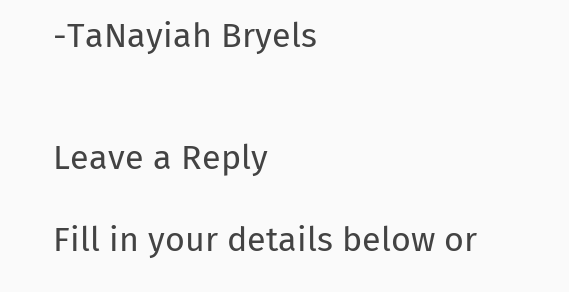-TaNayiah Bryels


Leave a Reply

Fill in your details below or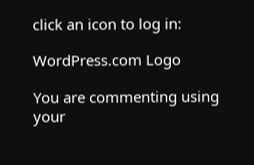click an icon to log in:

WordPress.com Logo

You are commenting using your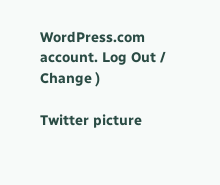WordPress.com account. Log Out / Change )

Twitter picture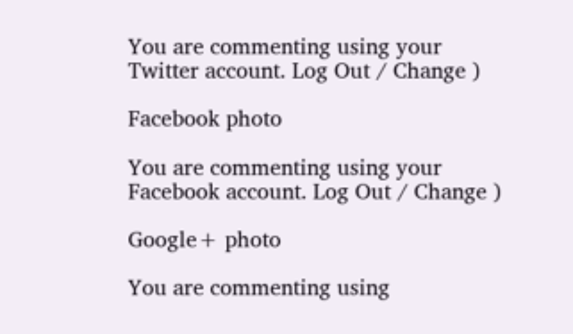You are commenting using your Twitter account. Log Out / Change )

Facebook photo

You are commenting using your Facebook account. Log Out / Change )

Google+ photo

You are commenting using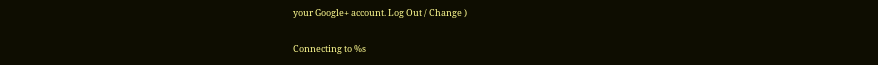your Google+ account. Log Out / Change )

Connecting to %s